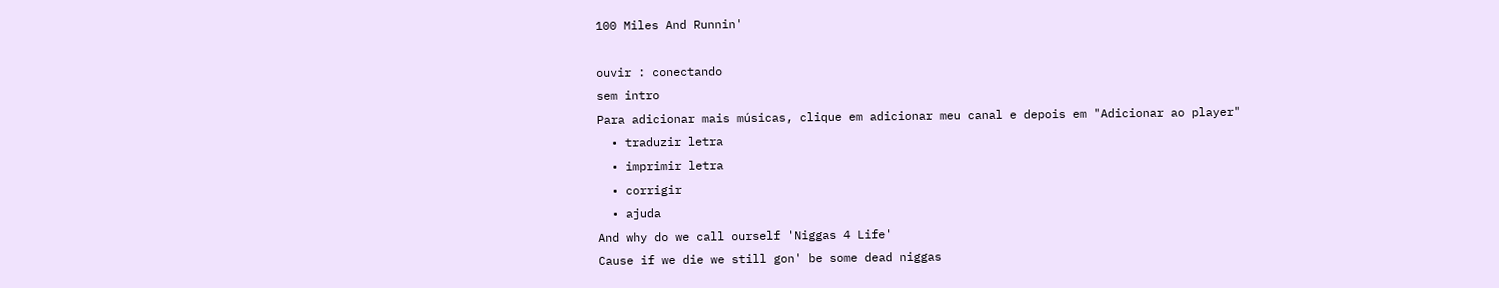100 Miles And Runnin'

ouvir : conectando
sem intro
Para adicionar mais músicas, clique em adicionar meu canal e depois em "Adicionar ao player"
  • traduzir letra
  • imprimir letra
  • corrigir
  • ajuda
And why do we call ourself 'Niggas 4 Life'
Cause if we die we still gon' be some dead niggas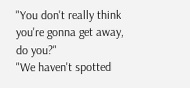"You don't really think you're gonna get away, do you?"
"We haven't spotted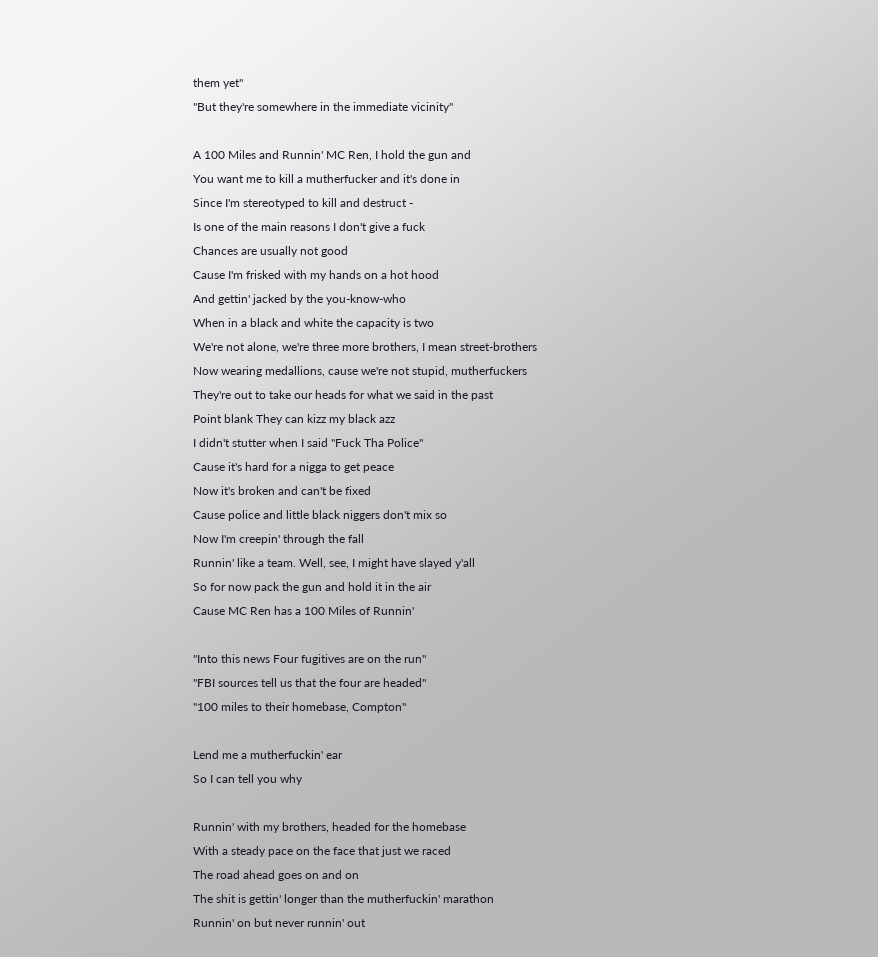them yet"
"But they're somewhere in the immediate vicinity"

A 100 Miles and Runnin' MC Ren, I hold the gun and
You want me to kill a mutherfucker and it's done in
Since I'm stereotyped to kill and destruct -
Is one of the main reasons I don't give a fuck
Chances are usually not good
Cause I'm frisked with my hands on a hot hood
And gettin' jacked by the you-know-who
When in a black and white the capacity is two
We're not alone, we're three more brothers, I mean street-brothers
Now wearing medallions, cause we're not stupid, mutherfuckers
They're out to take our heads for what we said in the past
Point blank They can kizz my black azz
I didn't stutter when I said "Fuck Tha Police"
Cause it's hard for a nigga to get peace
Now it's broken and can't be fixed
Cause police and little black niggers don't mix so
Now I'm creepin' through the fall
Runnin' like a team. Well, see, I might have slayed y'all
So for now pack the gun and hold it in the air
Cause MC Ren has a 100 Miles of Runnin'

"Into this news Four fugitives are on the run"
"FBI sources tell us that the four are headed"
"100 miles to their homebase, Compton"

Lend me a mutherfuckin' ear
So I can tell you why

Runnin' with my brothers, headed for the homebase
With a steady pace on the face that just we raced
The road ahead goes on and on
The shit is gettin' longer than the mutherfuckin' marathon
Runnin' on but never runnin' out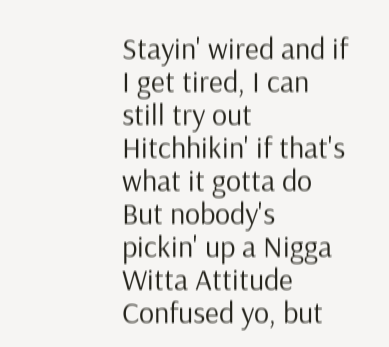Stayin' wired and if I get tired, I can still try out
Hitchhikin' if that's what it gotta do
But nobody's pickin' up a Nigga Witta Attitude
Confused yo, but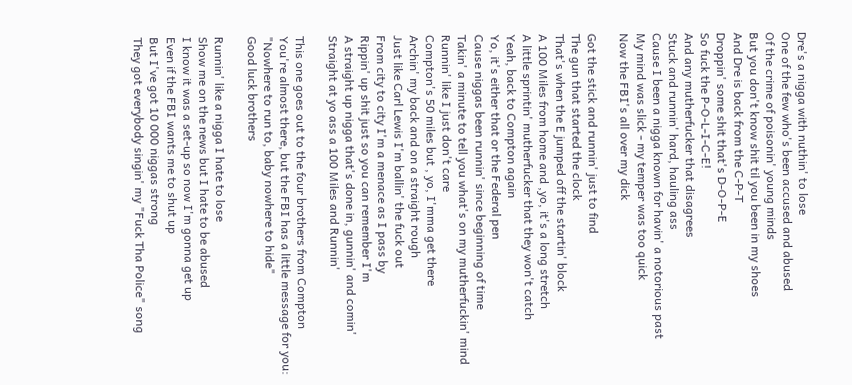Dre's a nigga with nuthin' to lose
One of the few who's been accused and abused
Of the crime of poisonin' young minds
But you don't know shit til you been in my shoes
And Dre is back from the C-P-T
Droppin' some shit that's D-O-P-E
So fuck the P-O-L-I-C-E!
And any mutherfucker that disagrees
Stuck and runnin' hard, hauling ass
Cause I been a nigga known for havin' a notorious past
My mind was slick - my temper was too quick
Now the FBI's all over my dick

Got the stick and runnin' just to find
The gun that started the clock
That's when the E jumped off the startin' block
A 100 Miles from home and ,yo, it's a long stretch
A little sprintin' mutherfucker that they won't catch
Yeah, back to Compton again
Yo, it's either that or the Federal pen
Cause niggas been runnin' since beginning of time
Takin' a minute to tell you what's on my mutherfuckin' mind
Runnin' like I just don't care
Compton's 50 miles but , yo, I'mma get there
Archin' my back and on a straight rough
Just like Carl Lewis I'm ballin' the fuck out
From city to city I'm a menace as I pass by
Rippin' up shit just so you can remember I'm
A straight up nigga that's done in, gunnin' and comin'
Straight at yo ass a 100 Miles and Runnin'

This one goes out to the four brothers from Compton
You're almost there, but the FBI has a little message for you:
"Nowhere to run to, baby nowhere to hide"
Good luck brothers

Runnin' like a nigga I hate to lose
Show me on the news but I hate to be abused
I know it was a set-up so now I'm gonna get up
Even if the FBI wants me to shut up
But I've got 10 000 niggas strong
They got everybody singin' my "Fuck Tha Police" song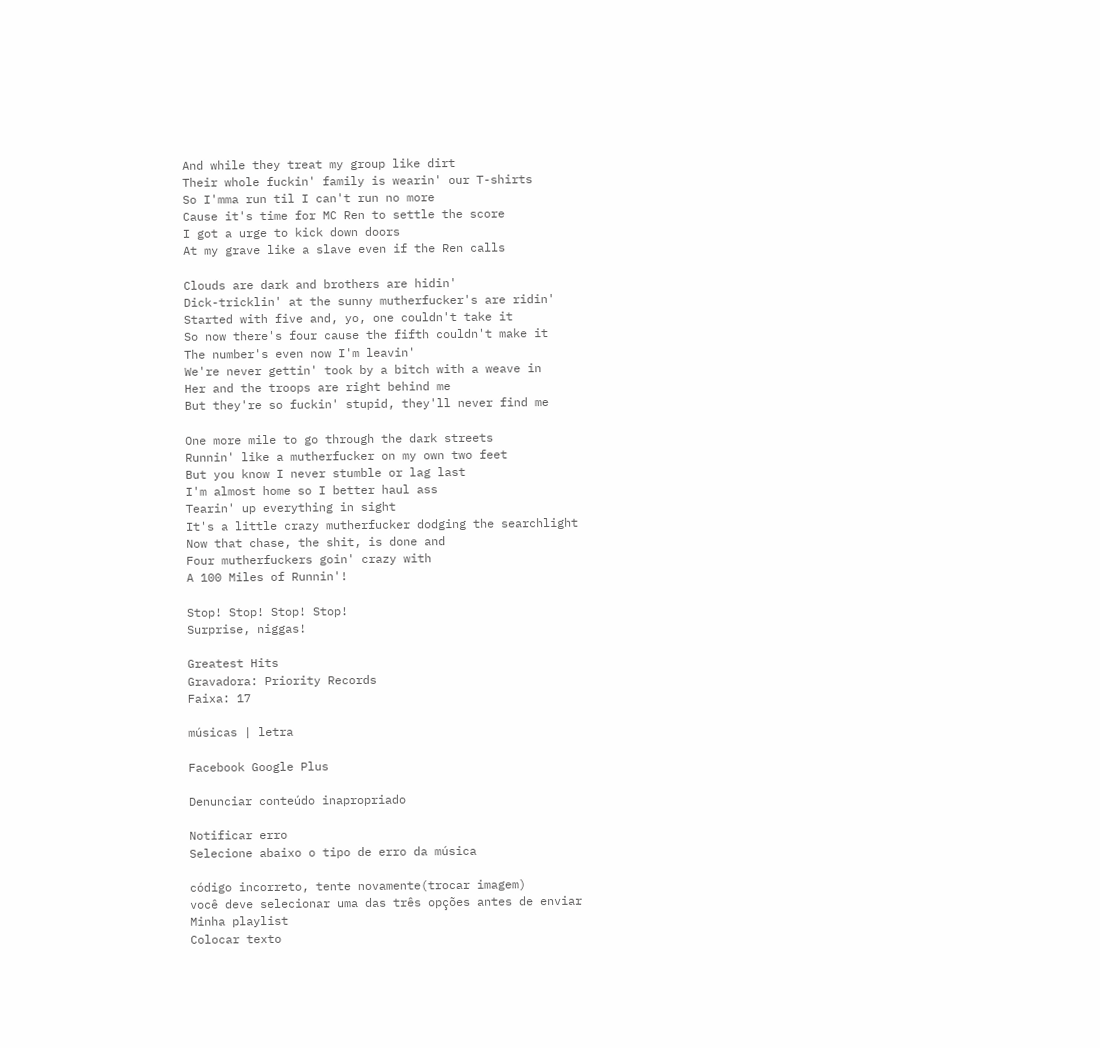And while they treat my group like dirt
Their whole fuckin' family is wearin' our T-shirts
So I'mma run til I can't run no more
Cause it's time for MC Ren to settle the score
I got a urge to kick down doors
At my grave like a slave even if the Ren calls

Clouds are dark and brothers are hidin'
Dick-tricklin' at the sunny mutherfucker's are ridin'
Started with five and, yo, one couldn't take it
So now there's four cause the fifth couldn't make it
The number's even now I'm leavin'
We're never gettin' took by a bitch with a weave in
Her and the troops are right behind me
But they're so fuckin' stupid, they'll never find me

One more mile to go through the dark streets
Runnin' like a mutherfucker on my own two feet
But you know I never stumble or lag last
I'm almost home so I better haul ass
Tearin' up everything in sight
It's a little crazy mutherfucker dodging the searchlight
Now that chase, the shit, is done and
Four mutherfuckers goin' crazy with
A 100 Miles of Runnin'!

Stop! Stop! Stop! Stop!
Surprise, niggas!

Greatest Hits
Gravadora: Priority Records
Faixa: 17

músicas | letra

Facebook Google Plus

Denunciar conteúdo inapropriado

Notificar erro
Selecione abaixo o tipo de erro da música

código incorreto, tente novamente(trocar imagem)
você deve selecionar uma das três opções antes de enviar
Minha playlist
Colocar texto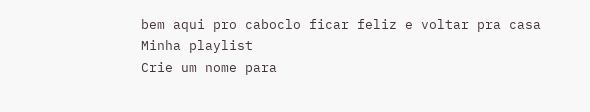bem aqui pro caboclo ficar feliz e voltar pra casa
Minha playlist
Crie um nome para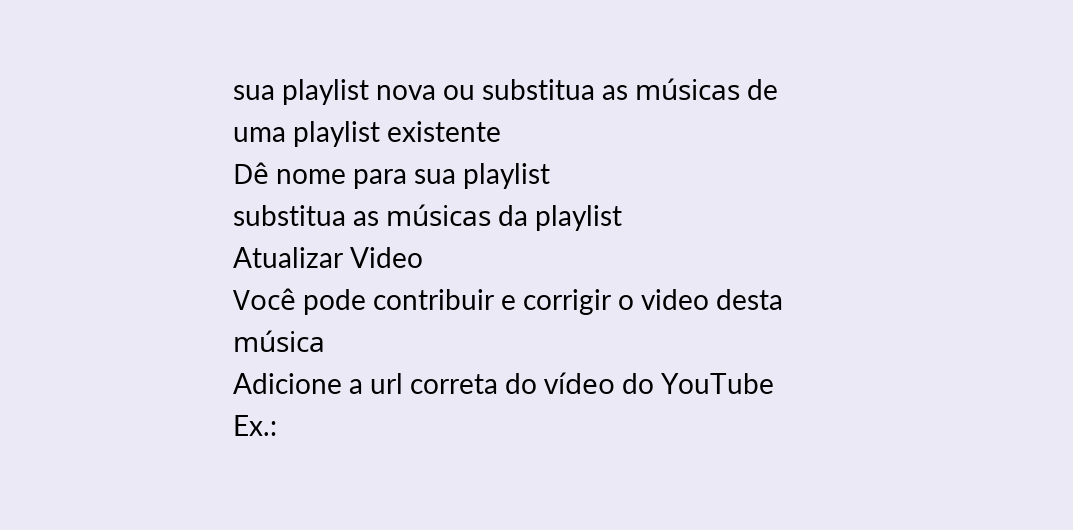sua playlist nova ou substitua as músicas de uma playlist existente
Dê nome para sua playlist
substitua as músicas da playlist
Atualizar Video
Você pode contribuir e corrigir o video desta música
Adicione a url correta do vídeo do YouTube
Ex.: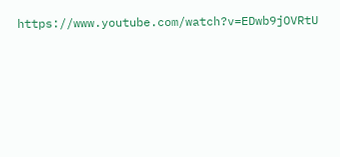https://www.youtube.com/watch?v=EDwb9jOVRtU